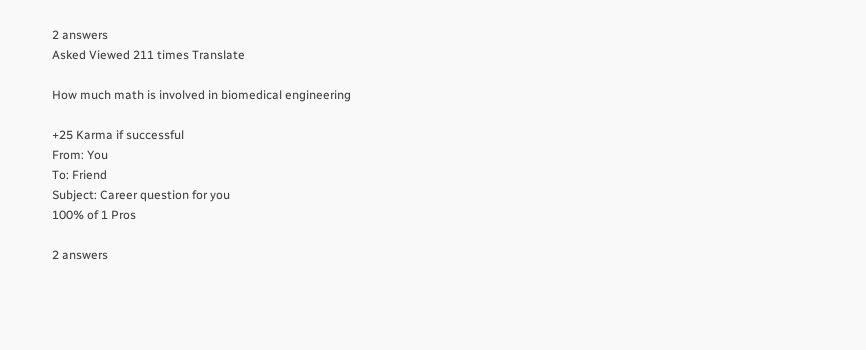2 answers
Asked Viewed 211 times Translate

How much math is involved in biomedical engineering

+25 Karma if successful
From: You
To: Friend
Subject: Career question for you
100% of 1 Pros

2 answers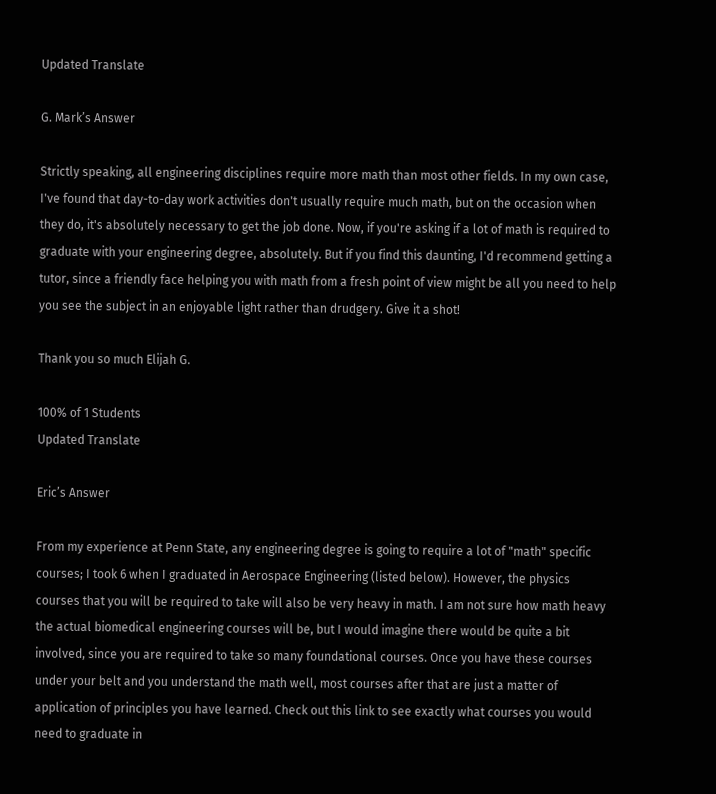Updated Translate

G. Mark’s Answer

Strictly speaking, all engineering disciplines require more math than most other fields. In my own case, I've found that day-to-day work activities don't usually require much math, but on the occasion when they do, it's absolutely necessary to get the job done. Now, if you're asking if a lot of math is required to graduate with your engineering degree, absolutely. But if you find this daunting, I'd recommend getting a tutor, since a friendly face helping you with math from a fresh point of view might be all you need to help you see the subject in an enjoyable light rather than drudgery. Give it a shot!

Thank you so much Elijah G.

100% of 1 Students
Updated Translate

Eric’s Answer

From my experience at Penn State, any engineering degree is going to require a lot of "math" specific courses; I took 6 when I graduated in Aerospace Engineering (listed below). However, the physics courses that you will be required to take will also be very heavy in math. I am not sure how math heavy the actual biomedical engineering courses will be, but I would imagine there would be quite a bit involved, since you are required to take so many foundational courses. Once you have these courses under your belt and you understand the math well, most courses after that are just a matter of application of principles you have learned. Check out this link to see exactly what courses you would need to graduate in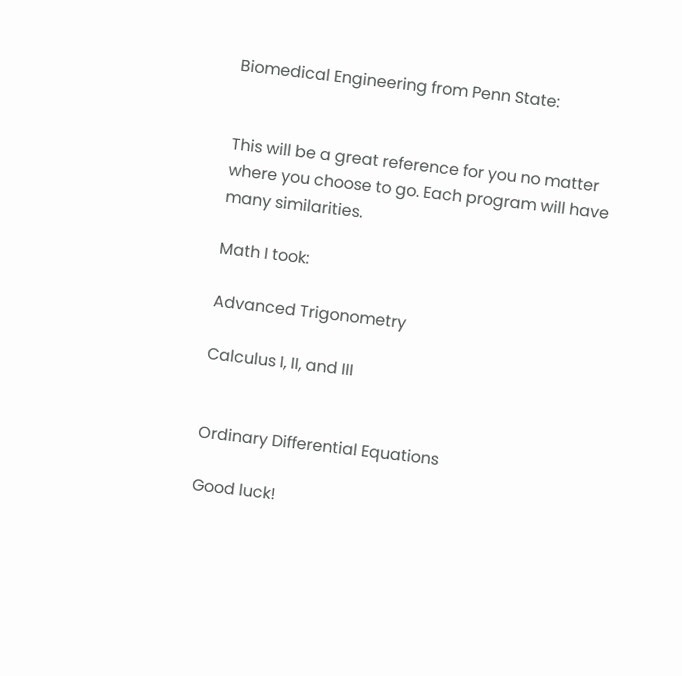Biomedical Engineering from Penn State:


This will be a great reference for you no matter where you choose to go. Each program will have many similarities.

Math I took:

Advanced Trigonometry

Calculus I, II, and III


Ordinary Differential Equations

Good luck!